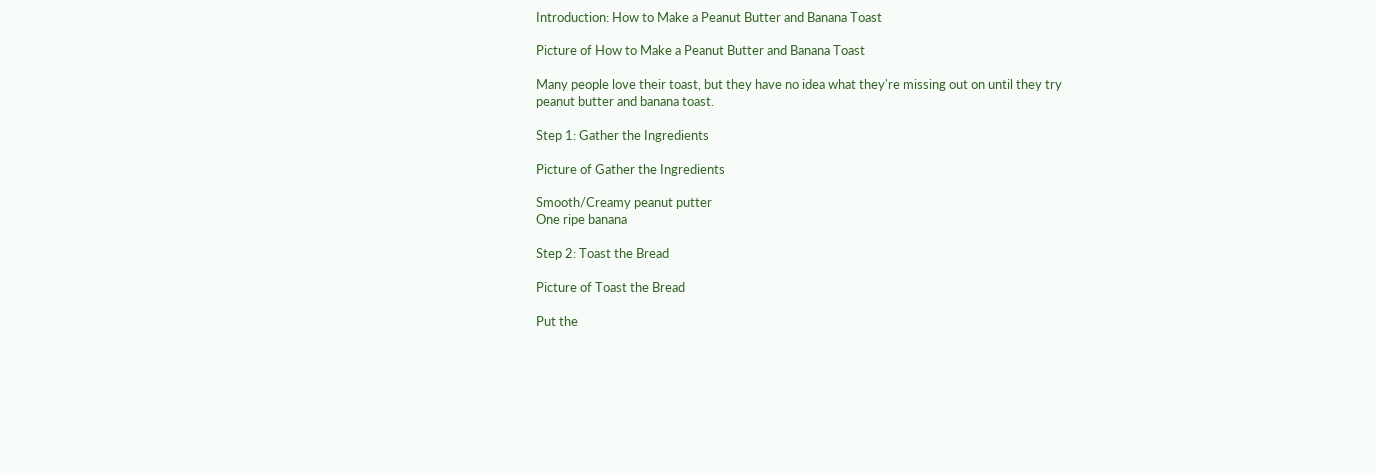Introduction: How to Make a Peanut Butter and Banana Toast

Picture of How to Make a Peanut Butter and Banana Toast

Many people love their toast, but they have no idea what they're missing out on until they try peanut butter and banana toast.

Step 1: Gather the Ingredients

Picture of Gather the Ingredients

Smooth/Creamy peanut putter
One ripe banana

Step 2: Toast the Bread

Picture of Toast the Bread

Put the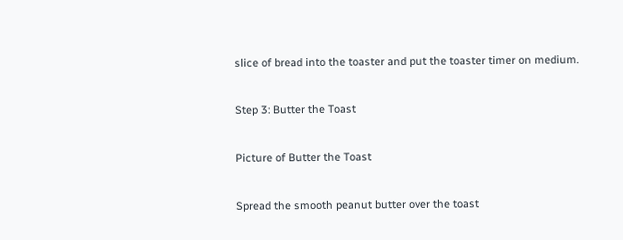slice of bread into the toaster and put the toaster timer on medium.

Step 3: Butter the Toast

Picture of Butter the Toast

Spread the smooth peanut butter over the toast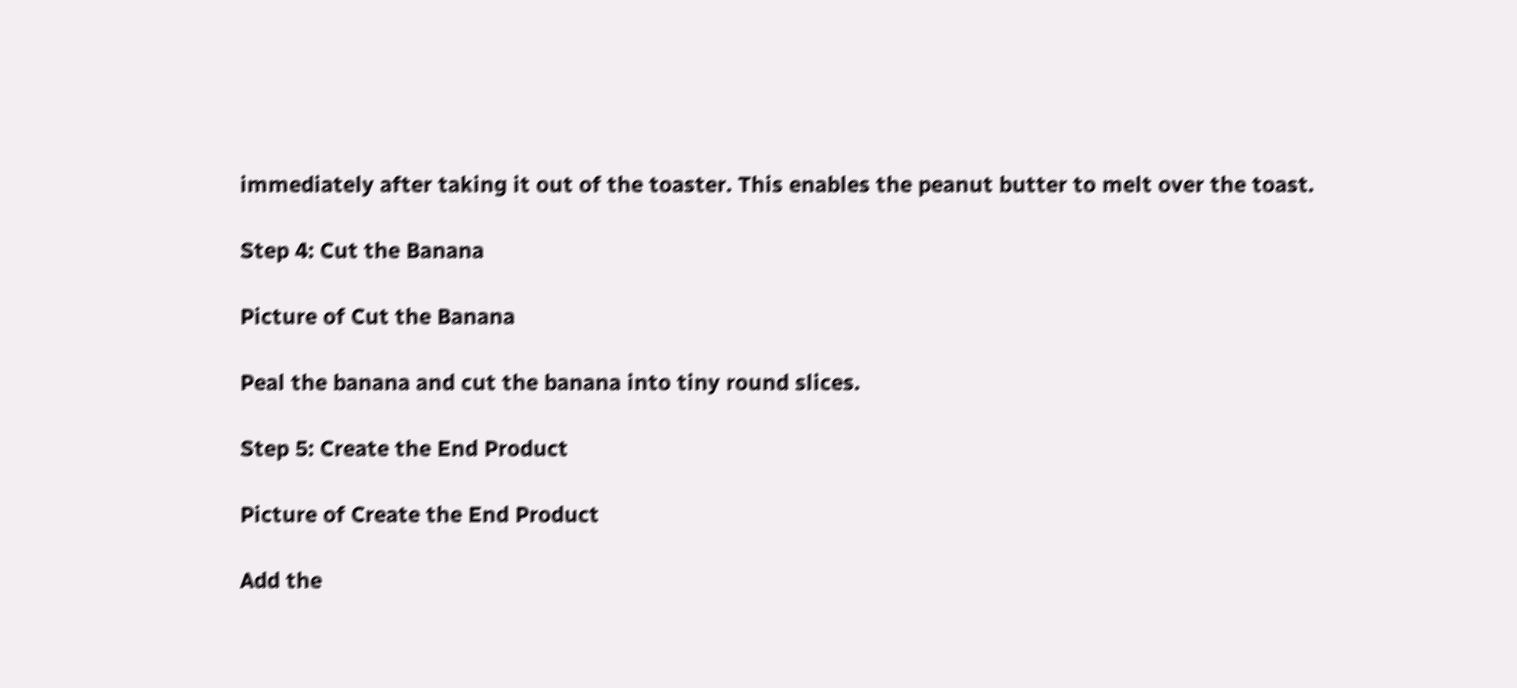immediately after taking it out of the toaster. This enables the peanut butter to melt over the toast.

Step 4: Cut the Banana

Picture of Cut the Banana

Peal the banana and cut the banana into tiny round slices.

Step 5: Create the End Product

Picture of Create the End Product

Add the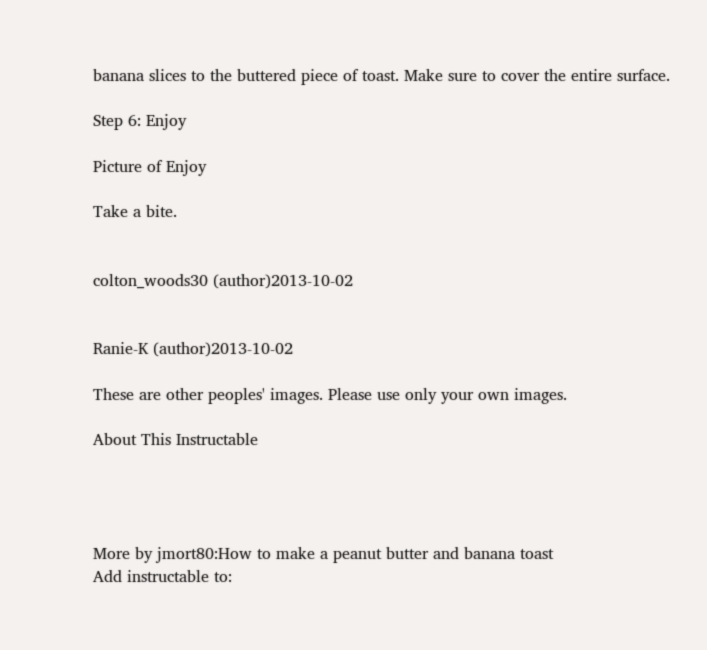banana slices to the buttered piece of toast. Make sure to cover the entire surface.

Step 6: Enjoy

Picture of Enjoy

Take a bite.


colton_woods30 (author)2013-10-02


Ranie-K (author)2013-10-02

These are other peoples' images. Please use only your own images.

About This Instructable




More by jmort80:How to make a peanut butter and banana toast
Add instructable to: